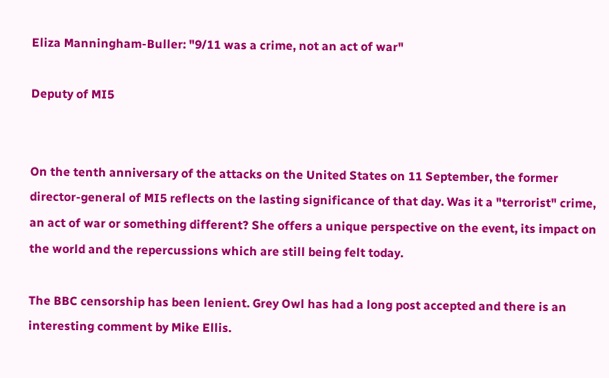Eliza Manningham-Buller: "9/11 was a crime, not an act of war"

Deputy of MI5


On the tenth anniversary of the attacks on the United States on 11 September, the former director-general of MI5 reflects on the lasting significance of that day. Was it a "terrorist" crime, an act of war or something different? She offers a unique perspective on the event, its impact on the world and the repercussions which are still being felt today.

The BBC censorship has been lenient. Grey Owl has had a long post accepted and there is an interesting comment by Mike Ellis.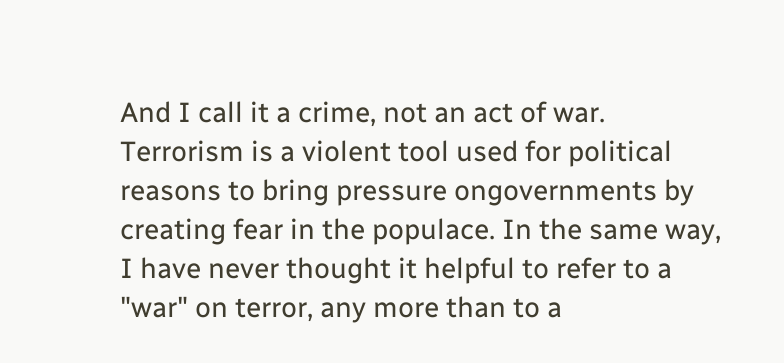And I call it a crime, not an act of war. Terrorism is a violent tool used for political reasons to bring pressure ongovernments by creating fear in the populace. In the same way, I have never thought it helpful to refer to a "war" on terror, any more than to a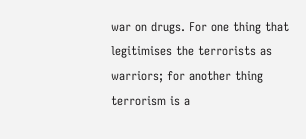war on drugs. For one thing that legitimises the terrorists as warriors; for another thing terrorism is a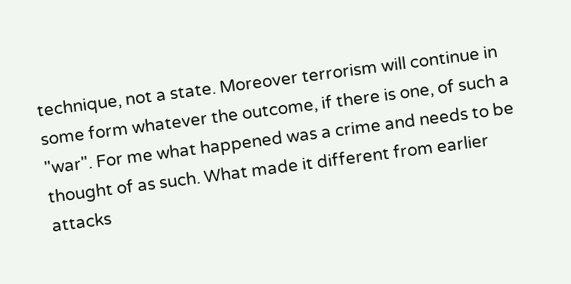technique, not a state. Moreover terrorism will continue in some form whatever the outcome, if there is one, of such a "war". For me what happened was a crime and needs to be thought of as such. What made it different from earlier attacks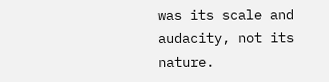was its scale and audacity, not its nature.